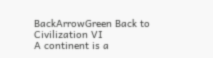BackArrowGreen Back to Civilization VI
A continent is a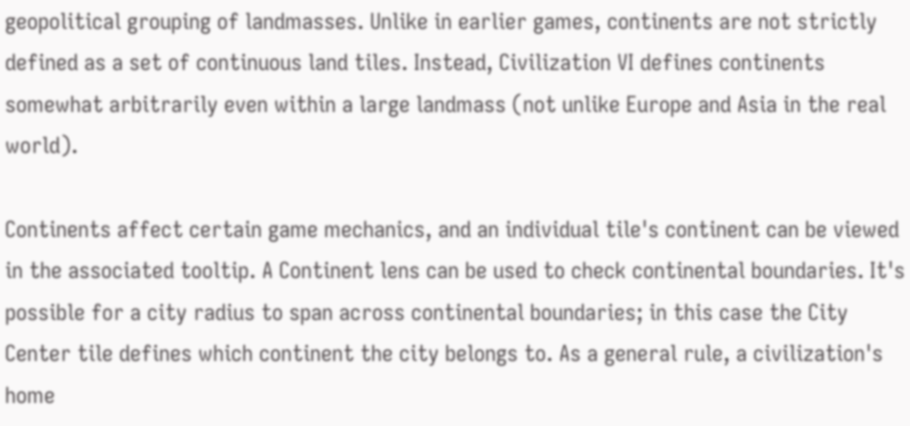geopolitical grouping of landmasses. Unlike in earlier games, continents are not strictly defined as a set of continuous land tiles. Instead, Civilization VI defines continents somewhat arbitrarily even within a large landmass (not unlike Europe and Asia in the real world).

Continents affect certain game mechanics, and an individual tile's continent can be viewed in the associated tooltip. A Continent lens can be used to check continental boundaries. It's possible for a city radius to span across continental boundaries; in this case the City Center tile defines which continent the city belongs to. As a general rule, a civilization's home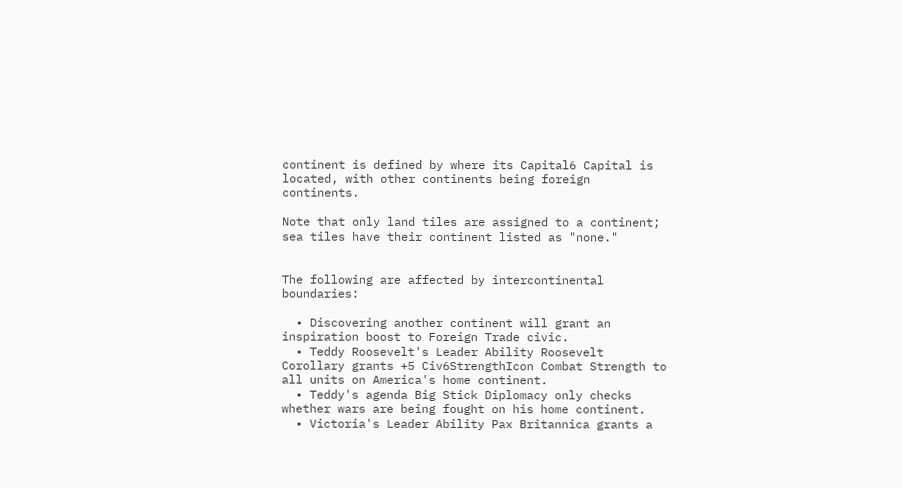continent is defined by where its Capital6 Capital is located, with other continents being foreign continents.

Note that only land tiles are assigned to a continent; sea tiles have their continent listed as "none."


The following are affected by intercontinental boundaries:

  • Discovering another continent will grant an inspiration boost to Foreign Trade civic.
  • Teddy Roosevelt's Leader Ability Roosevelt Corollary grants +5 Civ6StrengthIcon Combat Strength to all units on America's home continent.
  • Teddy's agenda Big Stick Diplomacy only checks whether wars are being fought on his home continent.
  • Victoria's Leader Ability Pax Britannica grants a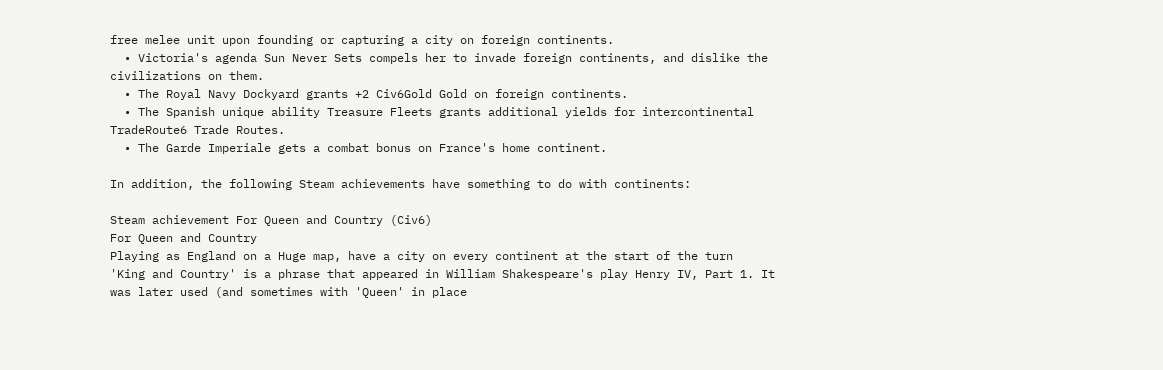free melee unit upon founding or capturing a city on foreign continents.
  • Victoria's agenda Sun Never Sets compels her to invade foreign continents, and dislike the civilizations on them.
  • The Royal Navy Dockyard grants +2 Civ6Gold Gold on foreign continents.
  • The Spanish unique ability Treasure Fleets grants additional yields for intercontinental TradeRoute6 Trade Routes.
  • The Garde Imperiale gets a combat bonus on France's home continent.

In addition, the following Steam achievements have something to do with continents:

Steam achievement For Queen and Country (Civ6)
For Queen and Country
Playing as England on a Huge map, have a city on every continent at the start of the turn
'King and Country' is a phrase that appeared in William Shakespeare's play Henry IV, Part 1. It was later used (and sometimes with 'Queen' in place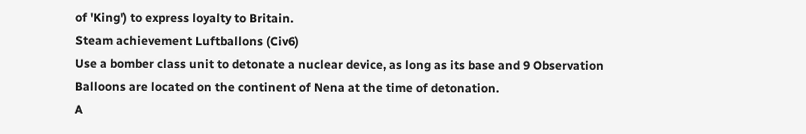of 'King') to express loyalty to Britain.
Steam achievement Luftballons (Civ6)
Use a bomber class unit to detonate a nuclear device, as long as its base and 9 Observation Balloons are located on the continent of Nena at the time of detonation.
A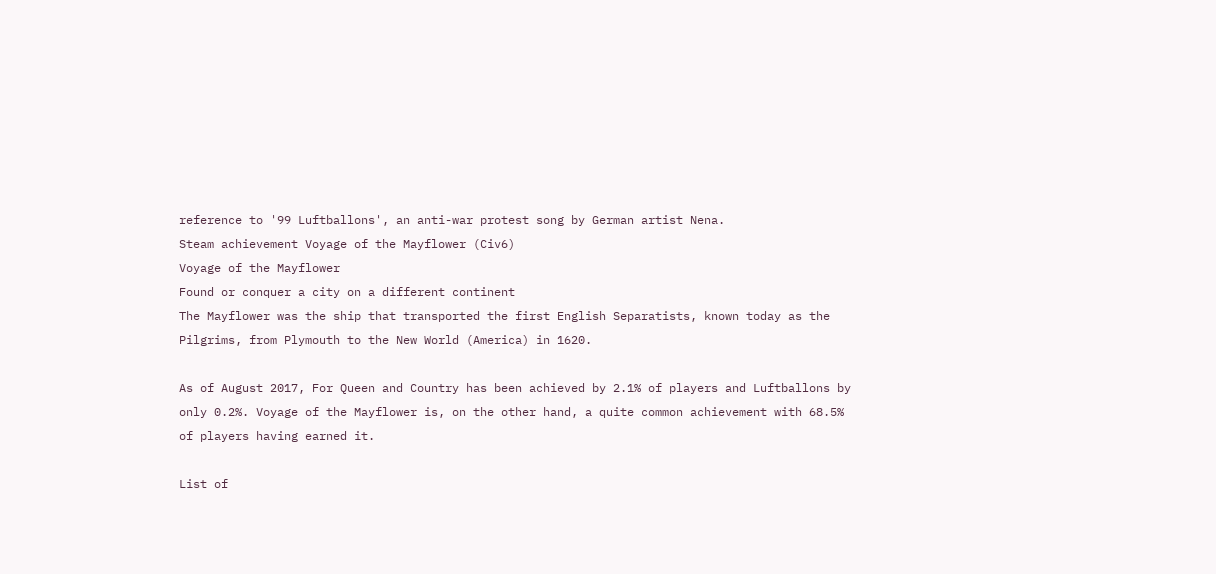reference to '99 Luftballons', an anti-war protest song by German artist Nena.
Steam achievement Voyage of the Mayflower (Civ6)
Voyage of the Mayflower
Found or conquer a city on a different continent
The Mayflower was the ship that transported the first English Separatists, known today as the Pilgrims, from Plymouth to the New World (America) in 1620.

As of August 2017, For Queen and Country has been achieved by 2.1% of players and Luftballons by only 0.2%. Voyage of the Mayflower is, on the other hand, a quite common achievement with 68.5% of players having earned it.

List of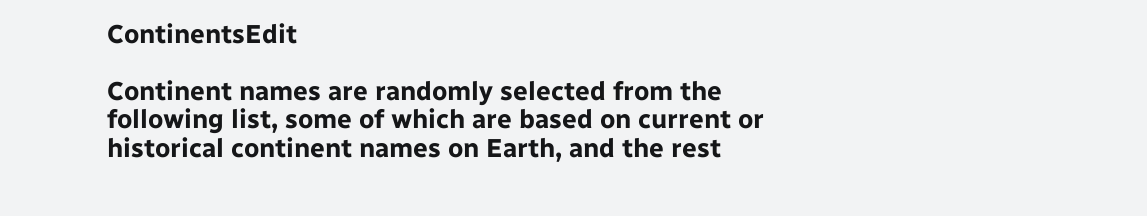ContinentsEdit

Continent names are randomly selected from the following list, some of which are based on current or historical continent names on Earth, and the rest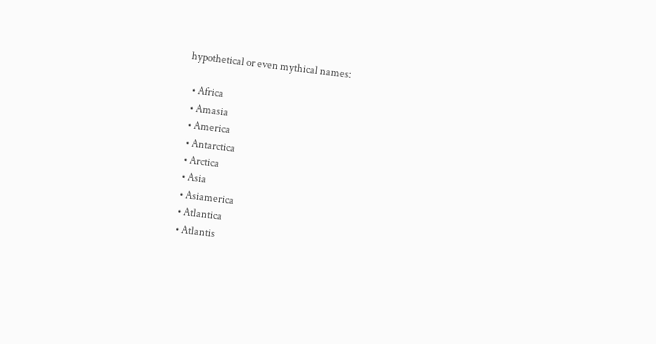hypothetical or even mythical names:

  • Africa
  • Amasia
  • America
  • Antarctica
  • Arctica
  • Asia
  • Asiamerica
  • Atlantica
  • Atlantis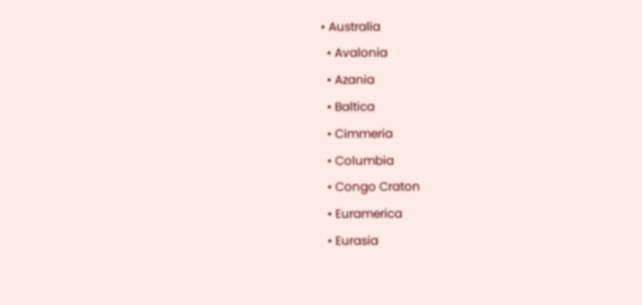• Australia
  • Avalonia
  • Azania
  • Baltica
  • Cimmeria
  • Columbia
  • Congo Craton
  • Euramerica
  • Eurasia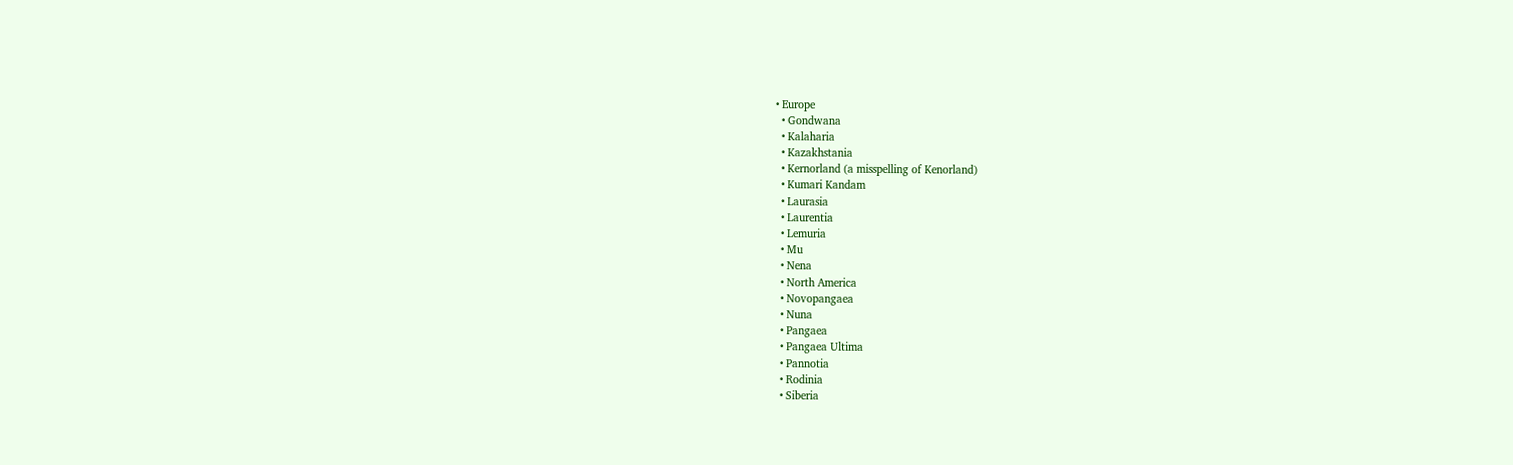• Europe
  • Gondwana
  • Kalaharia
  • Kazakhstania
  • Kernorland (a misspelling of Kenorland)
  • Kumari Kandam
  • Laurasia
  • Laurentia
  • Lemuria
  • Mu
  • Nena
  • North America
  • Novopangaea
  • Nuna
  • Pangaea
  • Pangaea Ultima
  • Pannotia
  • Rodinia
  • Siberia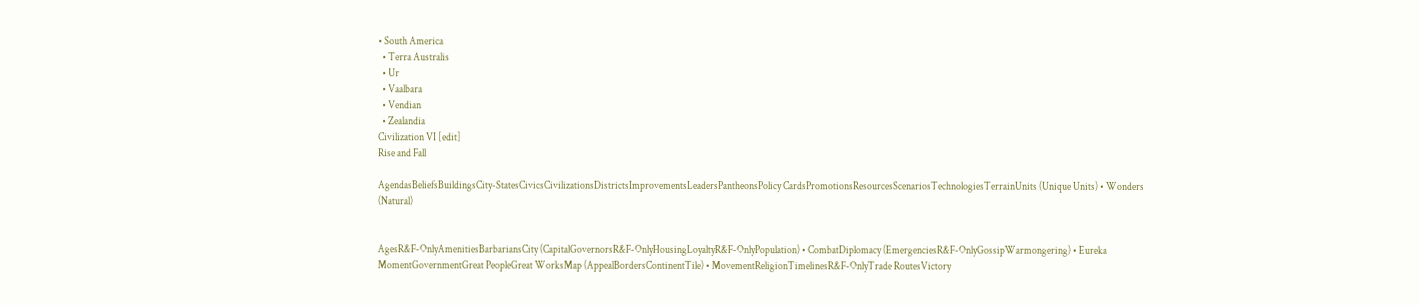• South America
  • Terra Australis
  • Ur
  • Vaalbara
  • Vendian
  • Zealandia
Civilization VI [edit]
Rise and Fall

AgendasBeliefsBuildingsCity-StatesCivicsCivilizationsDistrictsImprovementsLeadersPantheonsPolicy CardsPromotionsResourcesScenariosTechnologiesTerrainUnits (Unique Units) • Wonders (Natural)


AgesR&F-OnlyAmenitiesBarbariansCity (CapitalGovernorsR&F-OnlyHousingLoyaltyR&F-OnlyPopulation) • CombatDiplomacy (EmergenciesR&F-OnlyGossipWarmongering) • Eureka MomentGovernmentGreat PeopleGreat WorksMap (AppealBordersContinentTile) • MovementReligionTimelinesR&F-OnlyTrade RoutesVictory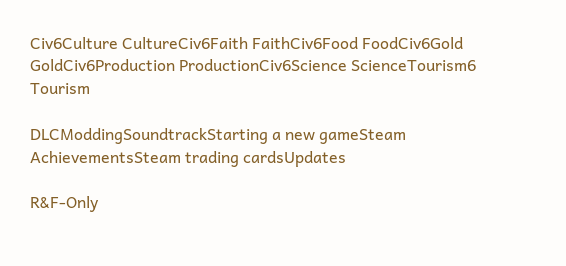Civ6Culture CultureCiv6Faith FaithCiv6Food FoodCiv6Gold GoldCiv6Production ProductionCiv6Science ScienceTourism6 Tourism

DLCModdingSoundtrackStarting a new gameSteam AchievementsSteam trading cardsUpdates

R&F-Only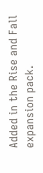Added in the Rise and Fall expansion pack.